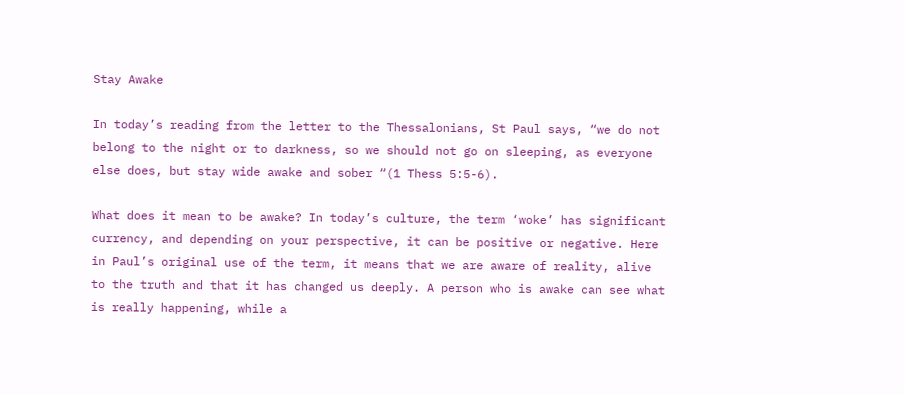Stay Awake

In today’s reading from the letter to the Thessalonians, St Paul says, “we do not belong to the night or to darkness, so we should not go on sleeping, as everyone else does, but stay wide awake and sober “(1 Thess 5:5-6).

What does it mean to be awake? In today’s culture, the term ‘woke’ has significant currency, and depending on your perspective, it can be positive or negative. Here in Paul’s original use of the term, it means that we are aware of reality, alive to the truth and that it has changed us deeply. A person who is awake can see what is really happening, while a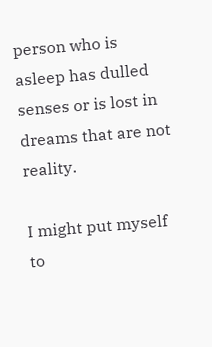person who is asleep has dulled senses or is lost in dreams that are not reality.

I might put myself to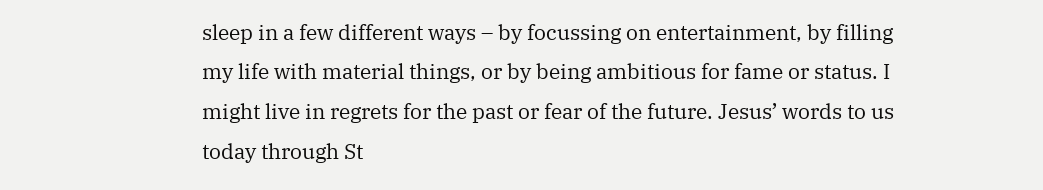sleep in a few different ways – by focussing on entertainment, by filling my life with material things, or by being ambitious for fame or status. I might live in regrets for the past or fear of the future. Jesus’ words to us today through St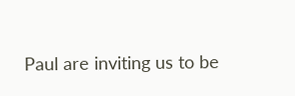Paul are inviting us to be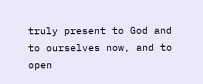truly present to God and to ourselves now, and to open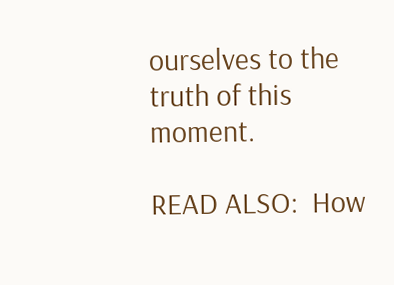ourselves to the truth of this moment.

READ ALSO:  How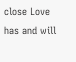close Love has and will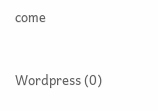come


Wordpress (0)